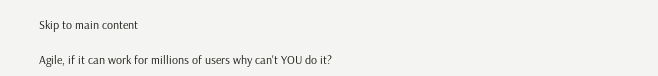Skip to main content

Agile, if it can work for millions of users why can't YOU do it?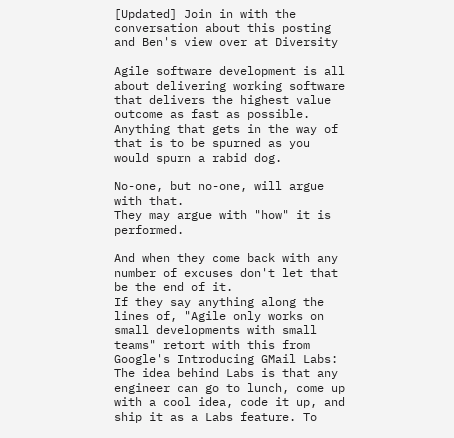[Updated] Join in with the conversation about this posting and Ben's view over at Diversity

Agile software development is all about delivering working software that delivers the highest value outcome as fast as possible. Anything that gets in the way of that is to be spurned as you would spurn a rabid dog.

No-one, but no-one, will argue with that.
They may argue with "how" it is performed.

And when they come back with any number of excuses don't let that be the end of it.
If they say anything along the lines of, "Agile only works on small developments with small teams" retort with this from Google's Introducing GMail Labs:
The idea behind Labs is that any engineer can go to lunch, come up with a cool idea, code it up, and ship it as a Labs feature. To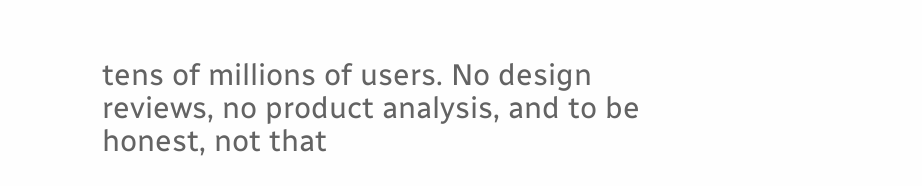tens of millions of users. No design reviews, no product analysis, and to be honest, not that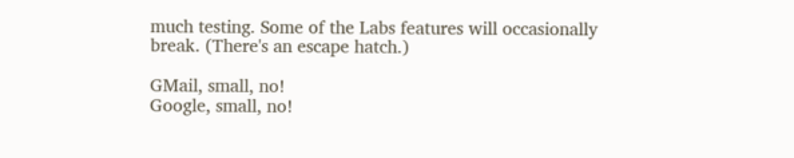much testing. Some of the Labs features will occasionally break. (There's an escape hatch.)

GMail, small, no!
Google, small, no!